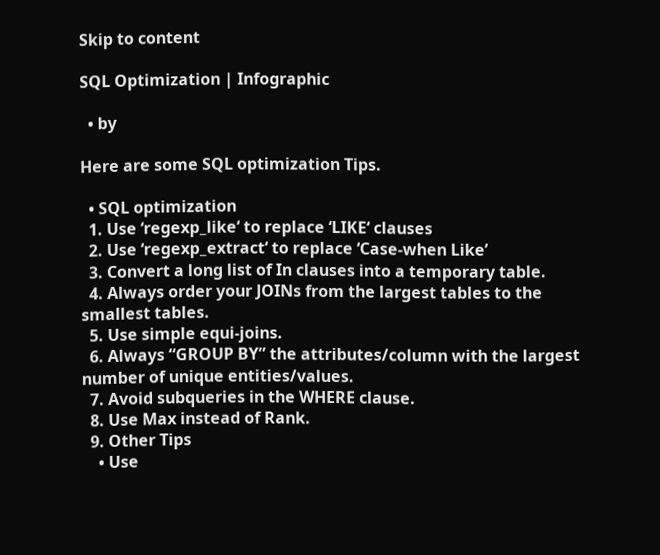Skip to content

SQL Optimization | Infographic

  • by

Here are some SQL optimization Tips.

  • SQL optimization
  1. Use ‘regexp_like‘ to replace ‘LIKE‘ clauses
  2. Use ‘regexp_extract‘ to replace ‘Case-when Like’
  3. Convert a long list of In clauses into a temporary table.
  4. Always order your JOINs from the largest tables to the smallest tables.
  5. Use simple equi-joins.
  6. Always “GROUP BY” the attributes/column with the largest number of unique entities/values.
  7. Avoid subqueries in the WHERE clause.
  8. Use Max instead of Rank.
  9. Other Tips
    • Use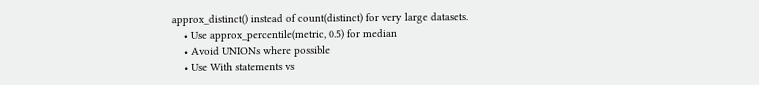approx_distinct() instead of count(distinct) for very large datasets.
    • Use approx_percentile(metric, 0.5) for median
    • Avoid UNIONs where possible
    • Use With statements vs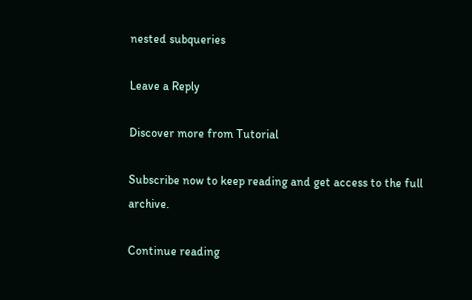nested subqueries

Leave a Reply

Discover more from Tutorial

Subscribe now to keep reading and get access to the full archive.

Continue reading